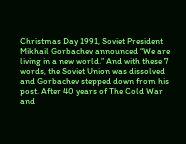Christmas Day 1991, Soviet President Mikhail Gorbachev announced “We are living in a new world.” And with these 7 words, the Soviet Union was dissolved and Gorbachev stepped down from his post. After 40 years of The Cold War and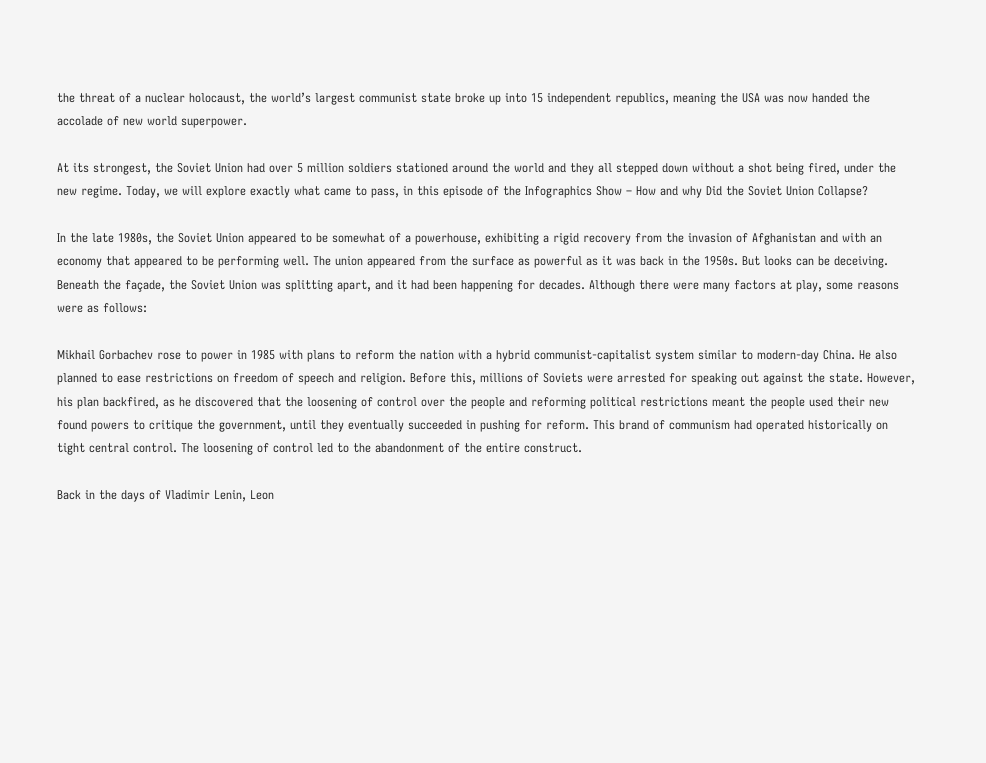the threat of a nuclear holocaust, the world’s largest communist state broke up into 15 independent republics, meaning the USA was now handed the accolade of new world superpower.

At its strongest, the Soviet Union had over 5 million soldiers stationed around the world and they all stepped down without a shot being fired, under the new regime. Today, we will explore exactly what came to pass, in this episode of the Infographics Show – How and why Did the Soviet Union Collapse?

In the late 1980s, the Soviet Union appeared to be somewhat of a powerhouse, exhibiting a rigid recovery from the invasion of Afghanistan and with an economy that appeared to be performing well. The union appeared from the surface as powerful as it was back in the 1950s. But looks can be deceiving. Beneath the façade, the Soviet Union was splitting apart, and it had been happening for decades. Although there were many factors at play, some reasons were as follows:

Mikhail Gorbachev rose to power in 1985 with plans to reform the nation with a hybrid communist-capitalist system similar to modern-day China. He also planned to ease restrictions on freedom of speech and religion. Before this, millions of Soviets were arrested for speaking out against the state. However, his plan backfired, as he discovered that the loosening of control over the people and reforming political restrictions meant the people used their new found powers to critique the government, until they eventually succeeded in pushing for reform. This brand of communism had operated historically on tight central control. The loosening of control led to the abandonment of the entire construct.

Back in the days of Vladimir Lenin, Leon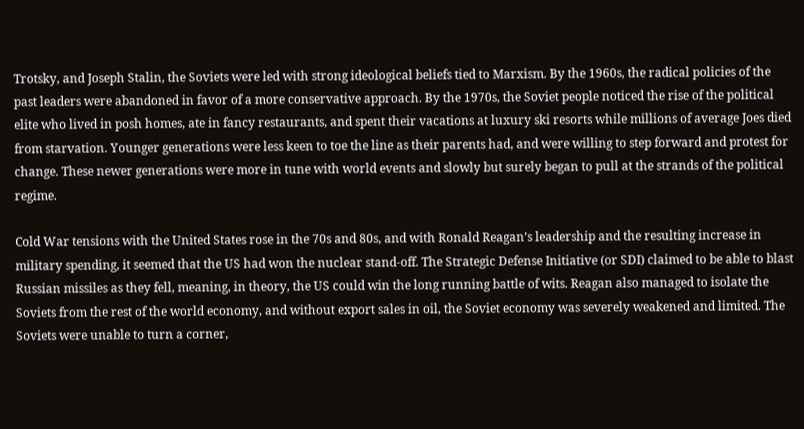Trotsky, and Joseph Stalin, the Soviets were led with strong ideological beliefs tied to Marxism. By the 1960s, the radical policies of the past leaders were abandoned in favor of a more conservative approach. By the 1970s, the Soviet people noticed the rise of the political elite who lived in posh homes, ate in fancy restaurants, and spent their vacations at luxury ski resorts while millions of average Joes died from starvation. Younger generations were less keen to toe the line as their parents had, and were willing to step forward and protest for change. These newer generations were more in tune with world events and slowly but surely began to pull at the strands of the political regime.

Cold War tensions with the United States rose in the 70s and 80s, and with Ronald Reagan’s leadership and the resulting increase in military spending, it seemed that the US had won the nuclear stand-off. The Strategic Defense Initiative (or SDI) claimed to be able to blast Russian missiles as they fell, meaning, in theory, the US could win the long running battle of wits. Reagan also managed to isolate the Soviets from the rest of the world economy, and without export sales in oil, the Soviet economy was severely weakened and limited. The Soviets were unable to turn a corner,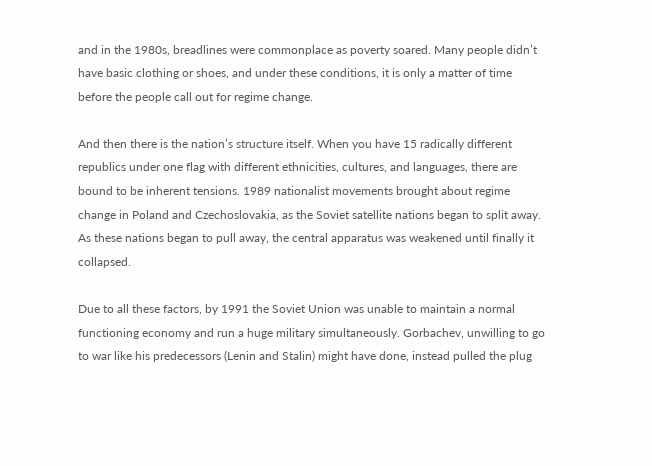and in the 1980s, breadlines were commonplace as poverty soared. Many people didn’t have basic clothing or shoes, and under these conditions, it is only a matter of time before the people call out for regime change.

And then there is the nation’s structure itself. When you have 15 radically different republics under one flag with different ethnicities, cultures, and languages, there are bound to be inherent tensions. 1989 nationalist movements brought about regime change in Poland and Czechoslovakia, as the Soviet satellite nations began to split away. As these nations began to pull away, the central apparatus was weakened until finally it collapsed.

Due to all these factors, by 1991 the Soviet Union was unable to maintain a normal functioning economy and run a huge military simultaneously. Gorbachev, unwilling to go to war like his predecessors (Lenin and Stalin) might have done, instead pulled the plug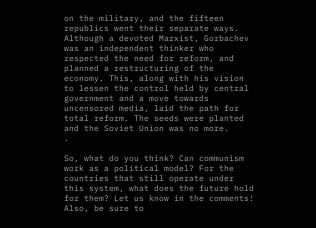on the military, and the fifteen republics went their separate ways. Although a devoted Marxist, Gorbachev was an independent thinker who respected the need for reform, and planned a restructuring of the economy. This, along with his vision to lessen the control held by central government and a move towards uncensored media, laid the path for total reform. The seeds were planted and the Soviet Union was no more.     .

So, what do you think? Can communism work as a political model? For the countries that still operate under this system, what does the future hold for them? Let us know in the comments! Also, be sure to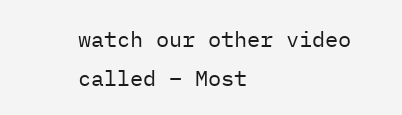watch our other video called – Most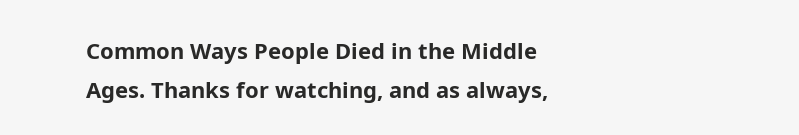Common Ways People Died in the Middle Ages. Thanks for watching, and as always,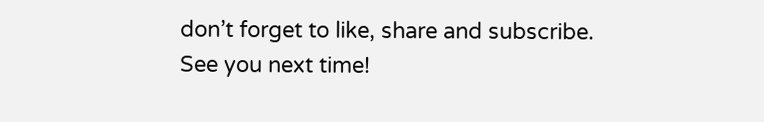don’t forget to like, share and subscribe.  See you next time!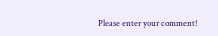Please enter your comment!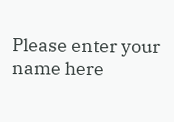Please enter your name here